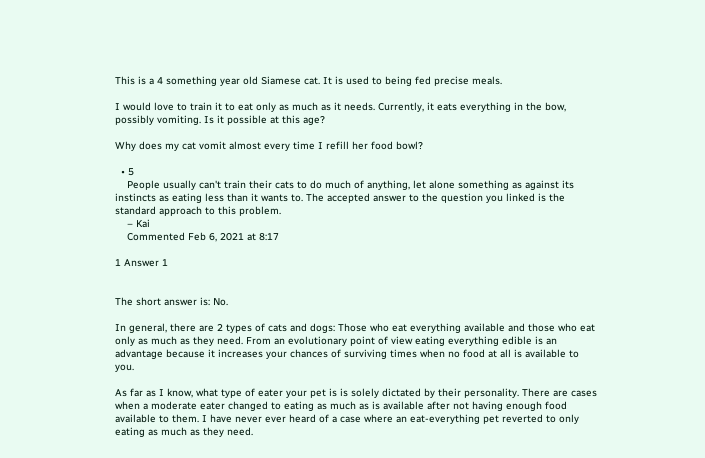This is a 4 something year old Siamese cat. It is used to being fed precise meals.

I would love to train it to eat only as much as it needs. Currently, it eats everything in the bow, possibly vomiting. Is it possible at this age?

Why does my cat vomit almost every time I refill her food bowl?

  • 5
    People usually can't train their cats to do much of anything, let alone something as against its instincts as eating less than it wants to. The accepted answer to the question you linked is the standard approach to this problem.
    – Kai
    Commented Feb 6, 2021 at 8:17

1 Answer 1


The short answer is: No.

In general, there are 2 types of cats and dogs: Those who eat everything available and those who eat only as much as they need. From an evolutionary point of view eating everything edible is an advantage because it increases your chances of surviving times when no food at all is available to you.

As far as I know, what type of eater your pet is is solely dictated by their personality. There are cases when a moderate eater changed to eating as much as is available after not having enough food available to them. I have never ever heard of a case where an eat-everything pet reverted to only eating as much as they need.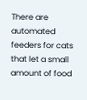There are automated feeders for cats that let a small amount of food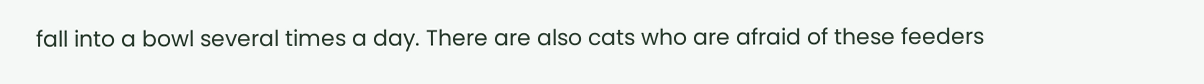fall into a bowl several times a day. There are also cats who are afraid of these feeders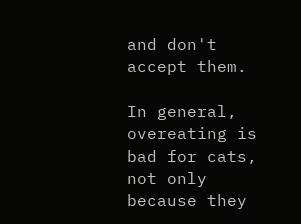and don't accept them.

In general, overeating is bad for cats, not only because they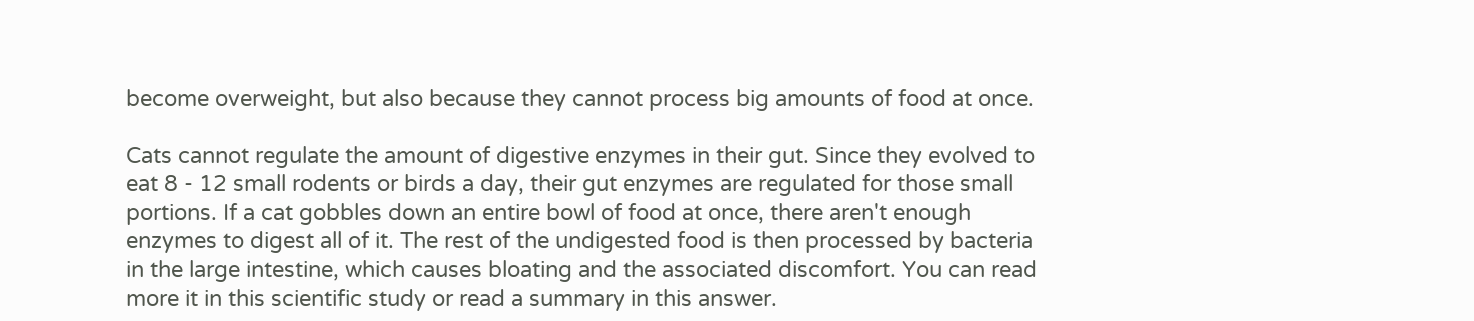become overweight, but also because they cannot process big amounts of food at once.

Cats cannot regulate the amount of digestive enzymes in their gut. Since they evolved to eat 8 - 12 small rodents or birds a day, their gut enzymes are regulated for those small portions. If a cat gobbles down an entire bowl of food at once, there aren't enough enzymes to digest all of it. The rest of the undigested food is then processed by bacteria in the large intestine, which causes bloating and the associated discomfort. You can read more it in this scientific study or read a summary in this answer.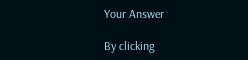Your Answer

By clicking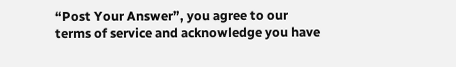“Post Your Answer”, you agree to our terms of service and acknowledge you have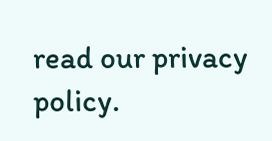read our privacy policy.